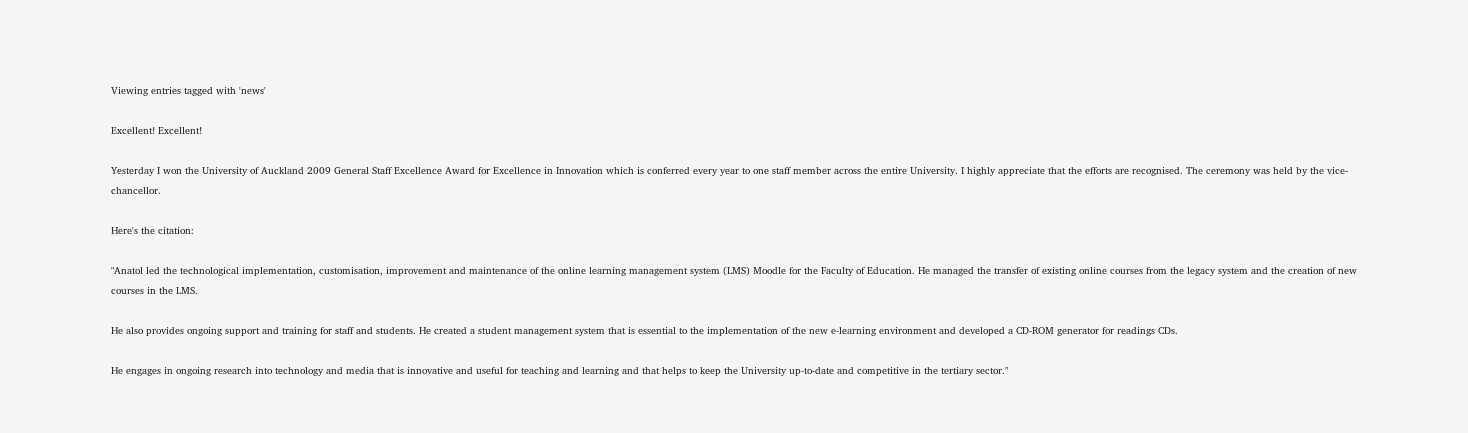Viewing entries tagged with 'news'

Excellent! Excellent!

Yesterday I won the University of Auckland 2009 General Staff Excellence Award for Excellence in Innovation which is conferred every year to one staff member across the entire University. I highly appreciate that the efforts are recognised. The ceremony was held by the vice-chancellor.

Here's the citation:

"Anatol led the technological implementation, customisation, improvement and maintenance of the online learning management system (LMS) Moodle for the Faculty of Education. He managed the transfer of existing online courses from the legacy system and the creation of new courses in the LMS.

He also provides ongoing support and training for staff and students. He created a student management system that is essential to the implementation of the new e-learning environment and developed a CD-ROM generator for readings CDs.

He engages in ongoing research into technology and media that is innovative and useful for teaching and learning and that helps to keep the University up-to-date and competitive in the tertiary sector."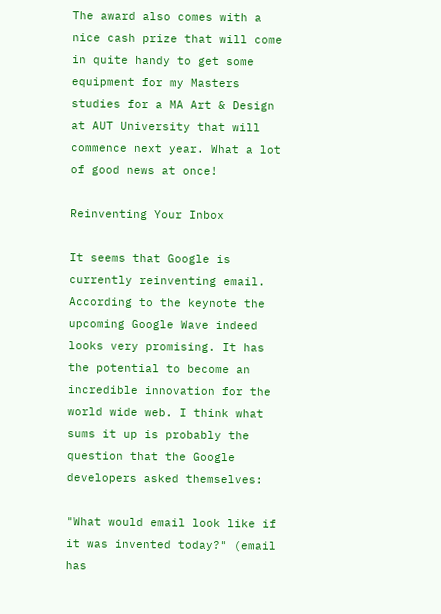The award also comes with a nice cash prize that will come in quite handy to get some equipment for my Masters studies for a MA Art & Design at AUT University that will commence next year. What a lot of good news at once!

Reinventing Your Inbox

It seems that Google is currently reinventing email.  According to the keynote the upcoming Google Wave indeed looks very promising. It has the potential to become an incredible innovation for the world wide web. I think what sums it up is probably the question that the Google developers asked themselves:

"What would email look like if it was invented today?" (email has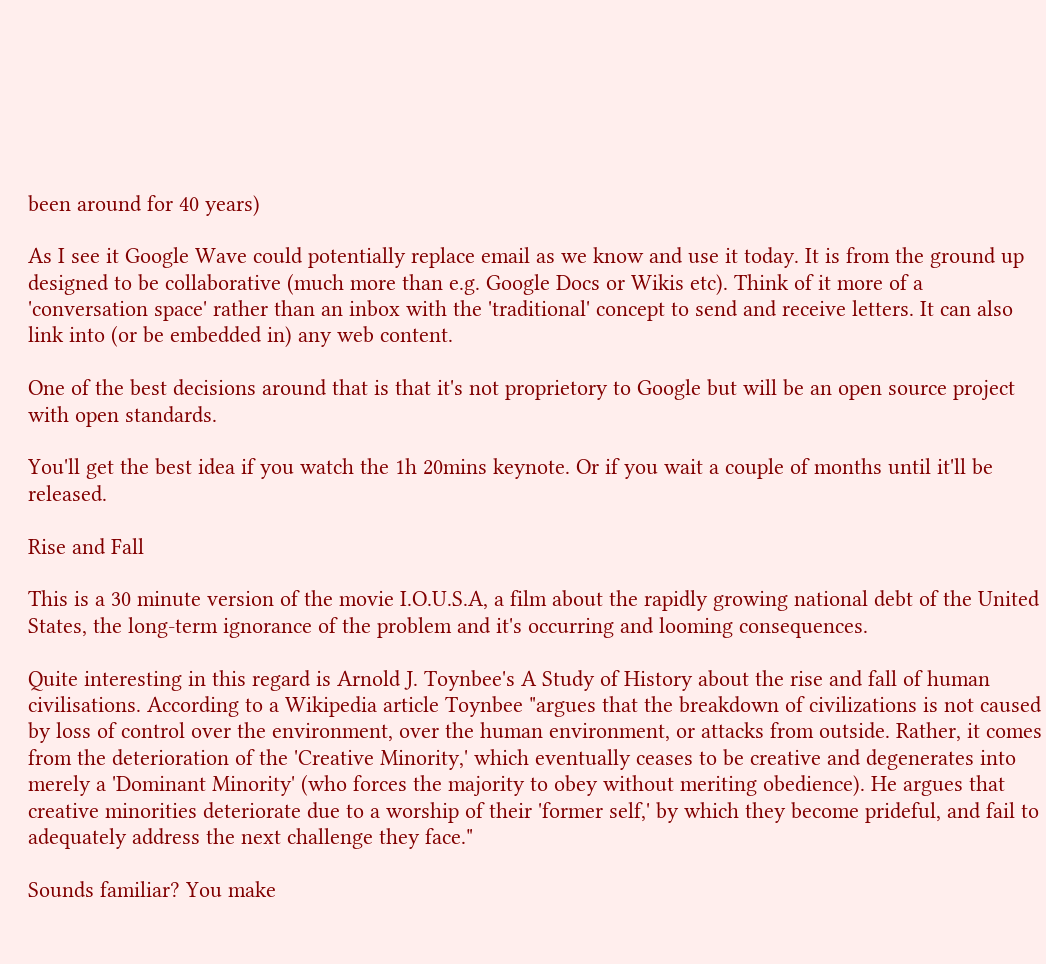been around for 40 years)

As I see it Google Wave could potentially replace email as we know and use it today. It is from the ground up designed to be collaborative (much more than e.g. Google Docs or Wikis etc). Think of it more of a 'conversation space' rather than an inbox with the 'traditional' concept to send and receive letters. It can also link into (or be embedded in) any web content.

One of the best decisions around that is that it's not proprietory to Google but will be an open source project with open standards.

You'll get the best idea if you watch the 1h 20mins keynote. Or if you wait a couple of months until it'll be released.

Rise and Fall

This is a 30 minute version of the movie I.O.U.S.A, a film about the rapidly growing national debt of the United States, the long-term ignorance of the problem and it's occurring and looming consequences.

Quite interesting in this regard is Arnold J. Toynbee's A Study of History about the rise and fall of human civilisations. According to a Wikipedia article Toynbee "argues that the breakdown of civilizations is not caused by loss of control over the environment, over the human environment, or attacks from outside. Rather, it comes from the deterioration of the 'Creative Minority,' which eventually ceases to be creative and degenerates into merely a 'Dominant Minority' (who forces the majority to obey without meriting obedience). He argues that creative minorities deteriorate due to a worship of their 'former self,' by which they become prideful, and fail to adequately address the next challenge they face."

Sounds familiar? You make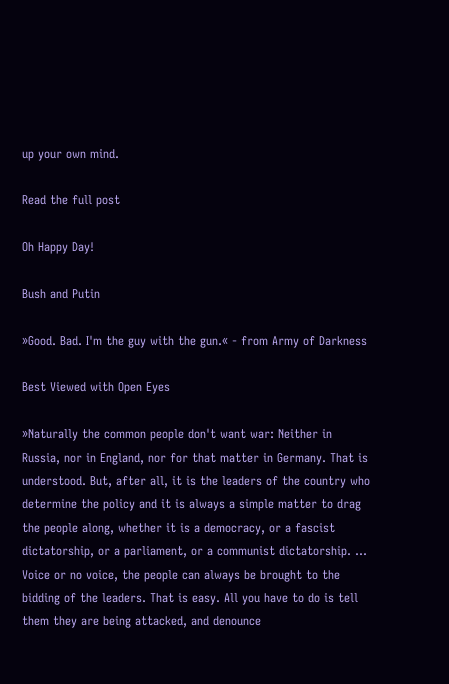up your own mind.

Read the full post

Oh Happy Day!

Bush and Putin

»Good. Bad. I'm the guy with the gun.« - from Army of Darkness

Best Viewed with Open Eyes

»Naturally the common people don't want war: Neither in Russia, nor in England, nor for that matter in Germany. That is understood. But, after all, it is the leaders of the country who determine the policy and it is always a simple matter to drag the people along, whether it is a democracy, or a fascist dictatorship, or a parliament, or a communist dictatorship. ... Voice or no voice, the people can always be brought to the bidding of the leaders. That is easy. All you have to do is tell them they are being attacked, and denounce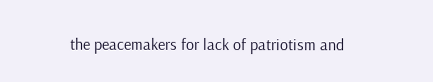the peacemakers for lack of patriotism and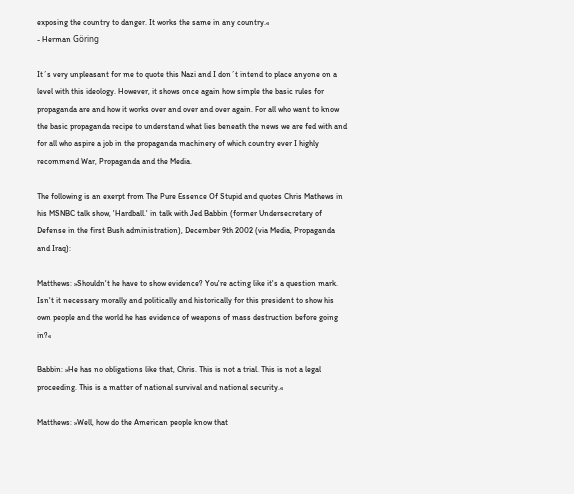exposing the country to danger. It works the same in any country.«
- Herman Göring

It´s very unpleasant for me to quote this Nazi and I don´t intend to place anyone on a level with this ideology. However, it shows once again how simple the basic rules for propaganda are and how it works over and over and over again. For all who want to know the basic propaganda recipe to understand what lies beneath the news we are fed with and for all who aspire a job in the propaganda machinery of which country ever I highly recommend War, Propaganda and the Media.

The following is an exerpt from The Pure Essence Of Stupid and quotes Chris Mathews in his MSNBC talk show, 'Hardball.' in talk with Jed Babbin (former Undersecretary of Defense in the first Bush administration), December 9th 2002 (via Media, Propaganda and Iraq):

Matthews: »Shouldn't he have to show evidence? You're acting like it's a question mark. Isn't it necessary morally and politically and historically for this president to show his own people and the world he has evidence of weapons of mass destruction before going in?«

Babbin: »He has no obligations like that, Chris. This is not a trial. This is not a legal proceeding. This is a matter of national survival and national security.«

Matthews: »Well, how do the American people know that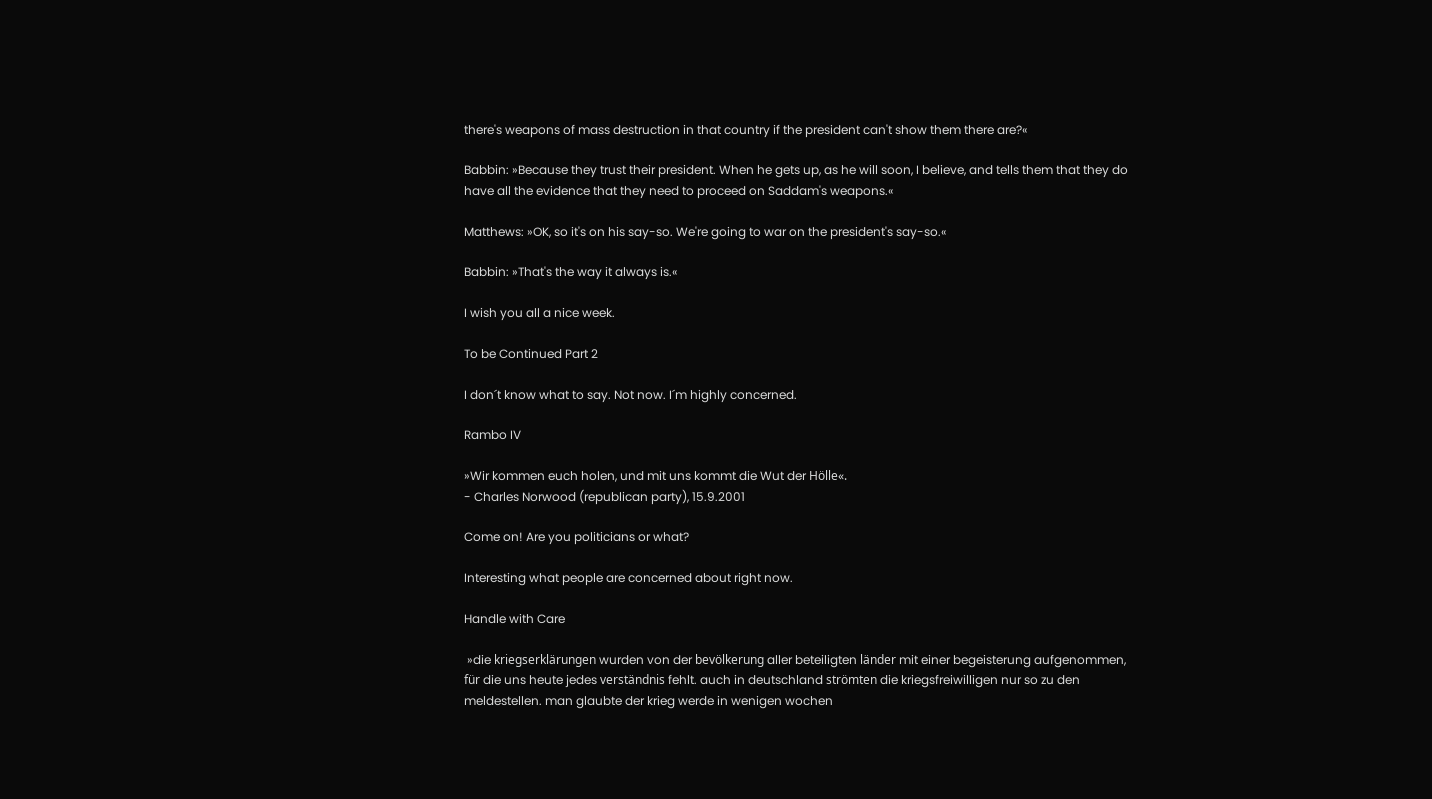there's weapons of mass destruction in that country if the president can't show them there are?«

Babbin: »Because they trust their president. When he gets up, as he will soon, I believe, and tells them that they do have all the evidence that they need to proceed on Saddam's weapons.«

Matthews: »OK, so it's on his say-so. We're going to war on the president's say-so.«

Babbin: »That's the way it always is.«

I wish you all a nice week.

To be Continued Part 2

I don´t know what to say. Not now. I´m highly concerned.

Rambo IV

»Wir kommen euch holen, und mit uns kommt die Wut der Hölle«.
- Charles Norwood (republican party), 15.9.2001

Come on! Are you politicians or what?

Interesting what people are concerned about right now.

Handle with Care

 »die kriegserklärungen wurden von der bevölkerung aller beteiligten länder mit einer begeisterung aufgenommen, für die uns heute jedes verständnis fehlt. auch in deutschland strömten die kriegsfreiwilligen nur so zu den meldestellen. man glaubte der krieg werde in wenigen wochen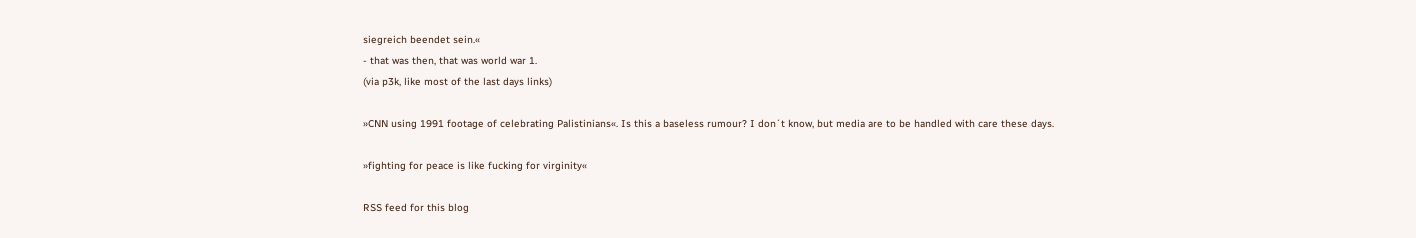siegreich beendet sein.«
- that was then, that was world war 1.
(via p3k, like most of the last days links)

»CNN using 1991 footage of celebrating Palistinians«. Is this a baseless rumour? I don´t know, but media are to be handled with care these days.

»fighting for peace is like fucking for virginity«

RSS feed for this blog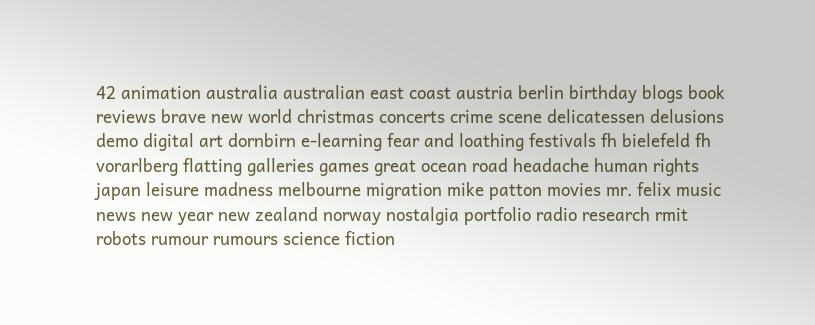42 animation australia australian east coast austria berlin birthday blogs book reviews brave new world christmas concerts crime scene delicatessen delusions demo digital art dornbirn e-learning fear and loathing festivals fh bielefeld fh vorarlberg flatting galleries games great ocean road headache human rights japan leisure madness melbourne migration mike patton movies mr. felix music news new year new zealand norway nostalgia portfolio radio research rmit robots rumour rumours science fiction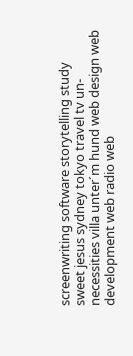screenwriting software storytelling study sweet jesus sydney tokyo travel tv un-necessities villa unter´m hund web design web development web radio web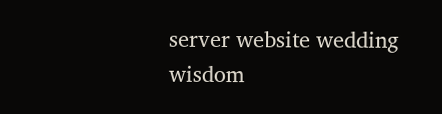server website wedding wisdom